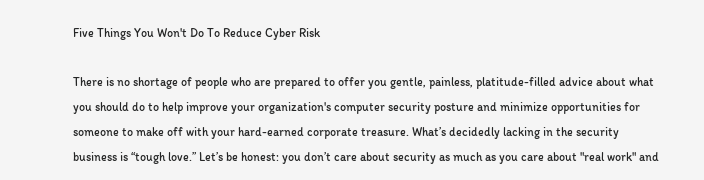Five Things You Won't Do To Reduce Cyber Risk

There is no shortage of people who are prepared to offer you gentle, painless, platitude-filled advice about what you should do to help improve your organization's computer security posture and minimize opportunities for someone to make off with your hard-earned corporate treasure. What’s decidedly lacking in the security business is “tough love.” Let’s be honest: you don’t care about security as much as you care about "real work" and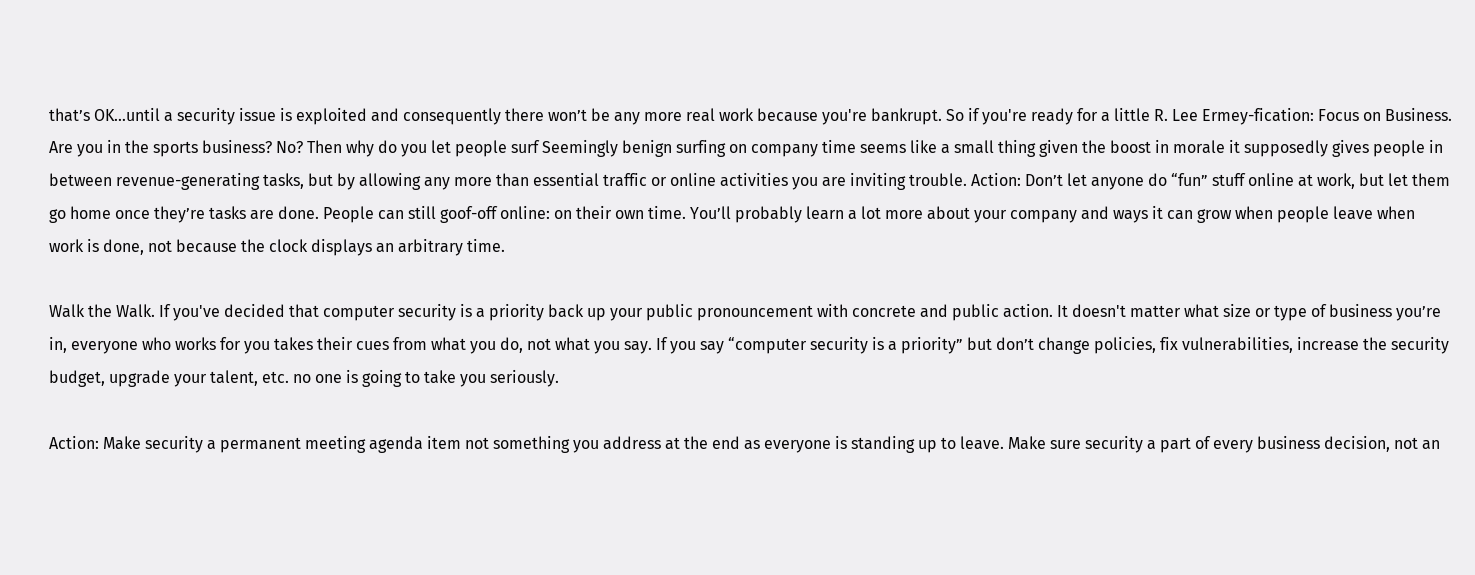that’s OK…until a security issue is exploited and consequently there won’t be any more real work because you're bankrupt. So if you're ready for a little R. Lee Ermey-fication: Focus on Business. Are you in the sports business? No? Then why do you let people surf Seemingly benign surfing on company time seems like a small thing given the boost in morale it supposedly gives people in between revenue-generating tasks, but by allowing any more than essential traffic or online activities you are inviting trouble. Action: Don’t let anyone do “fun” stuff online at work, but let them go home once they’re tasks are done. People can still goof-off online: on their own time. You’ll probably learn a lot more about your company and ways it can grow when people leave when work is done, not because the clock displays an arbitrary time.

Walk the Walk. If you've decided that computer security is a priority back up your public pronouncement with concrete and public action. It doesn't matter what size or type of business you’re in, everyone who works for you takes their cues from what you do, not what you say. If you say “computer security is a priority” but don’t change policies, fix vulnerabilities, increase the security budget, upgrade your talent, etc. no one is going to take you seriously.

Action: Make security a permanent meeting agenda item not something you address at the end as everyone is standing up to leave. Make sure security a part of every business decision, not an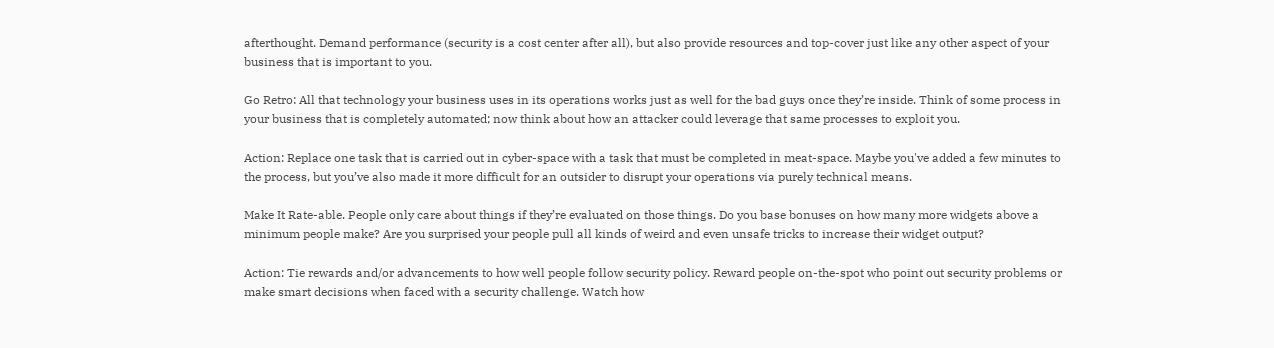afterthought. Demand performance (security is a cost center after all), but also provide resources and top-cover just like any other aspect of your business that is important to you.

Go Retro: All that technology your business uses in its operations works just as well for the bad guys once they’re inside. Think of some process in your business that is completely automated; now think about how an attacker could leverage that same processes to exploit you.

Action: Replace one task that is carried out in cyber-space with a task that must be completed in meat-space. Maybe you've added a few minutes to the process, but you’ve also made it more difficult for an outsider to disrupt your operations via purely technical means.

Make It Rate-able. People only care about things if they’re evaluated on those things. Do you base bonuses on how many more widgets above a minimum people make? Are you surprised your people pull all kinds of weird and even unsafe tricks to increase their widget output?

Action: Tie rewards and/or advancements to how well people follow security policy. Reward people on-the-spot who point out security problems or make smart decisions when faced with a security challenge. Watch how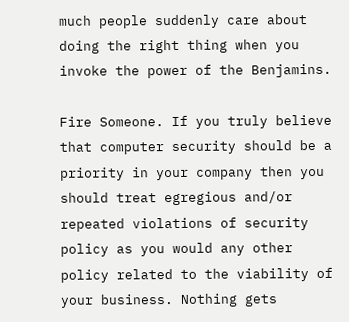much people suddenly care about doing the right thing when you invoke the power of the Benjamins.

Fire Someone. If you truly believe that computer security should be a priority in your company then you should treat egregious and/or repeated violations of security policy as you would any other policy related to the viability of your business. Nothing gets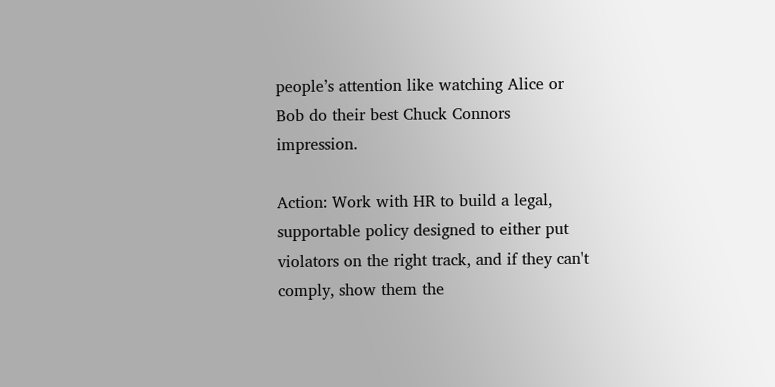people’s attention like watching Alice or Bob do their best Chuck Connors impression.

Action: Work with HR to build a legal, supportable policy designed to either put violators on the right track, and if they can't comply, show them the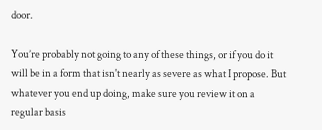door.

You’re probably not going to any of these things, or if you do it will be in a form that isn't nearly as severe as what I propose. But whatever you end up doing, make sure you review it on a regular basis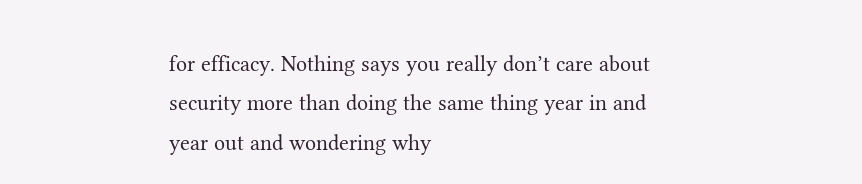for efficacy. Nothing says you really don’t care about security more than doing the same thing year in and year out and wondering why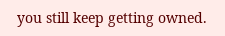you still keep getting owned.